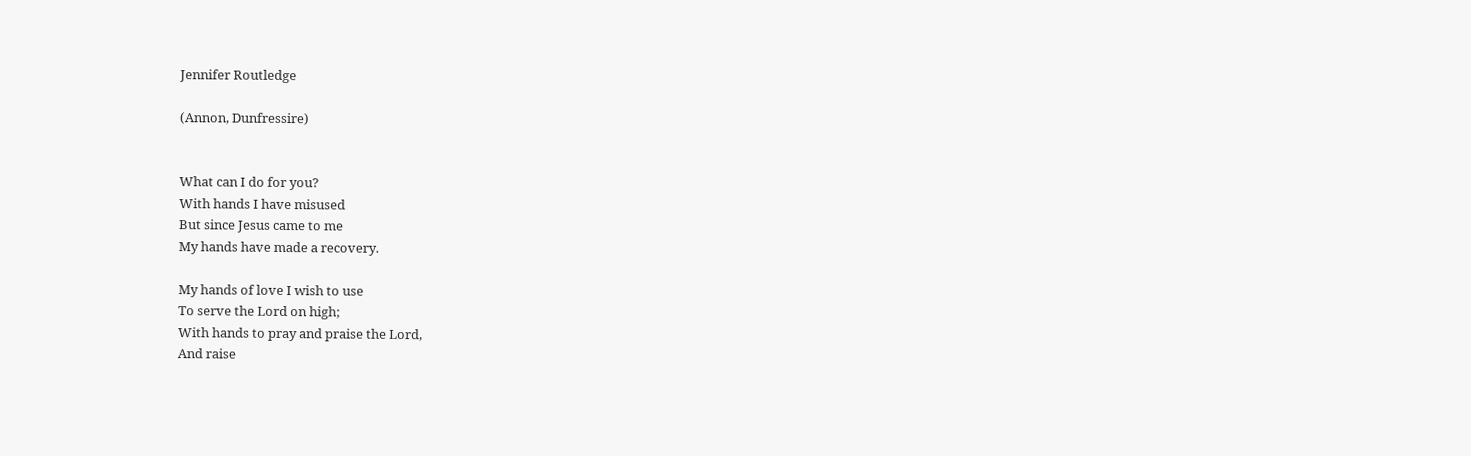Jennifer Routledge

(Annon, Dunfressire)


What can I do for you?
With hands I have misused
But since Jesus came to me
My hands have made a recovery.

My hands of love I wish to use
To serve the Lord on high;
With hands to pray and praise the Lord,
And raise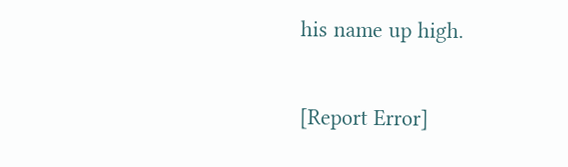his name up high.

[Report Error]